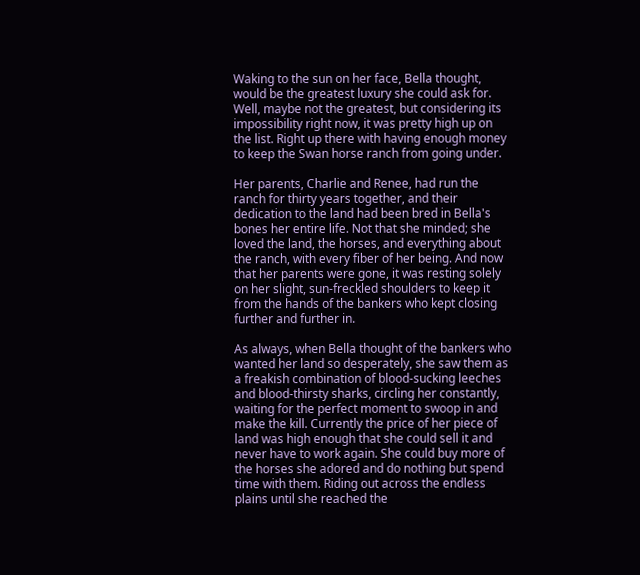Waking to the sun on her face, Bella thought, would be the greatest luxury she could ask for. Well, maybe not the greatest, but considering its impossibility right now, it was pretty high up on the list. Right up there with having enough money to keep the Swan horse ranch from going under.

Her parents, Charlie and Renee, had run the ranch for thirty years together, and their dedication to the land had been bred in Bella's bones her entire life. Not that she minded; she loved the land, the horses, and everything about the ranch, with every fiber of her being. And now that her parents were gone, it was resting solely on her slight, sun-freckled shoulders to keep it from the hands of the bankers who kept closing further and further in.

As always, when Bella thought of the bankers who wanted her land so desperately, she saw them as a freakish combination of blood-sucking leeches and blood-thirsty sharks, circling her constantly, waiting for the perfect moment to swoop in and make the kill. Currently the price of her piece of land was high enough that she could sell it and never have to work again. She could buy more of the horses she adored and do nothing but spend time with them. Riding out across the endless plains until she reached the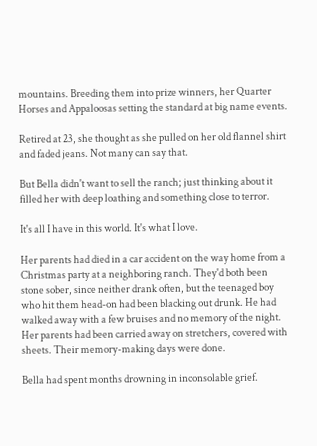mountains. Breeding them into prize winners, her Quarter Horses and Appaloosas setting the standard at big name events.

Retired at 23, she thought as she pulled on her old flannel shirt and faded jeans. Not many can say that.

But Bella didn't want to sell the ranch; just thinking about it filled her with deep loathing and something close to terror.

It's all I have in this world. It's what I love.

Her parents had died in a car accident on the way home from a Christmas party at a neighboring ranch. They'd both been stone sober, since neither drank often, but the teenaged boy who hit them head-on had been blacking out drunk. He had walked away with a few bruises and no memory of the night. Her parents had been carried away on stretchers, covered with sheets. Their memory-making days were done.

Bella had spent months drowning in inconsolable grief.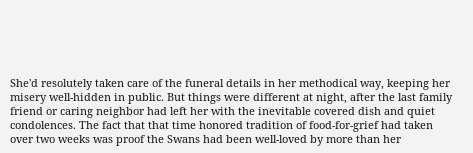She'd resolutely taken care of the funeral details in her methodical way, keeping her misery well-hidden in public. But things were different at night, after the last family friend or caring neighbor had left her with the inevitable covered dish and quiet condolences. The fact that that time honored tradition of food-for-grief had taken over two weeks was proof the Swans had been well-loved by more than her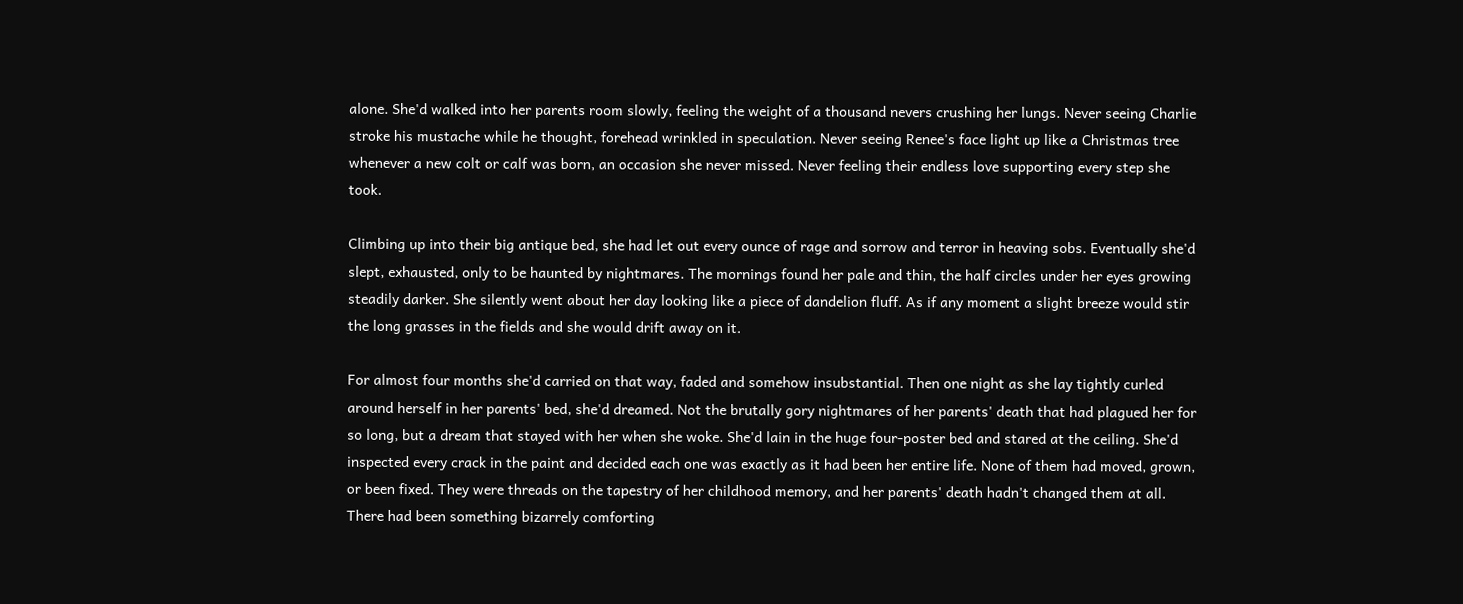alone. She'd walked into her parents room slowly, feeling the weight of a thousand nevers crushing her lungs. Never seeing Charlie stroke his mustache while he thought, forehead wrinkled in speculation. Never seeing Renee's face light up like a Christmas tree whenever a new colt or calf was born, an occasion she never missed. Never feeling their endless love supporting every step she took.

Climbing up into their big antique bed, she had let out every ounce of rage and sorrow and terror in heaving sobs. Eventually she'd slept, exhausted, only to be haunted by nightmares. The mornings found her pale and thin, the half circles under her eyes growing steadily darker. She silently went about her day looking like a piece of dandelion fluff. As if any moment a slight breeze would stir the long grasses in the fields and she would drift away on it.

For almost four months she'd carried on that way, faded and somehow insubstantial. Then one night as she lay tightly curled around herself in her parents' bed, she'd dreamed. Not the brutally gory nightmares of her parents' death that had plagued her for so long, but a dream that stayed with her when she woke. She'd lain in the huge four-poster bed and stared at the ceiling. She'd inspected every crack in the paint and decided each one was exactly as it had been her entire life. None of them had moved, grown, or been fixed. They were threads on the tapestry of her childhood memory, and her parents' death hadn't changed them at all. There had been something bizarrely comforting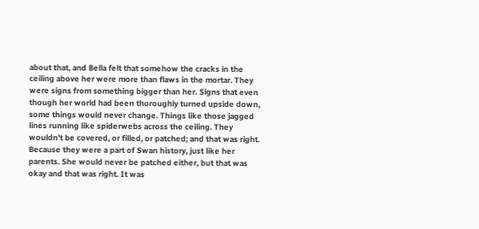about that, and Bella felt that somehow the cracks in the ceiling above her were more than flaws in the mortar. They were signs from something bigger than her. Signs that even though her world had been thoroughly turned upside down, some things would never change. Things like those jagged lines running like spiderwebs across the ceiling. They wouldn't be covered, or filled, or patched; and that was right. Because they were a part of Swan history, just like her parents. She would never be patched either, but that was okay and that was right. It was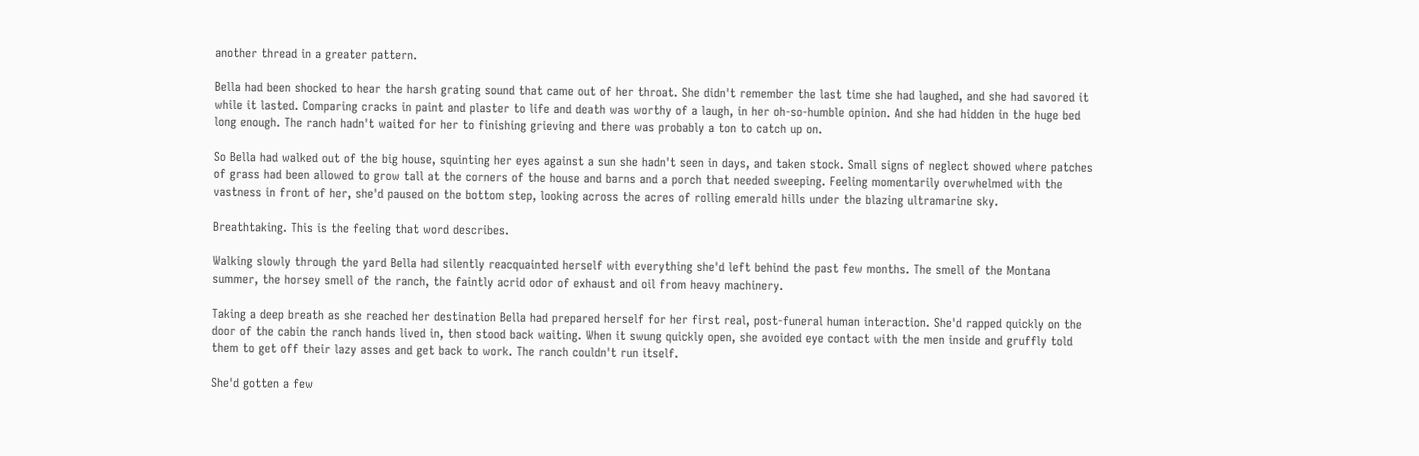another thread in a greater pattern.

Bella had been shocked to hear the harsh grating sound that came out of her throat. She didn't remember the last time she had laughed, and she had savored it while it lasted. Comparing cracks in paint and plaster to life and death was worthy of a laugh, in her oh-so-humble opinion. And she had hidden in the huge bed long enough. The ranch hadn't waited for her to finishing grieving and there was probably a ton to catch up on.

So Bella had walked out of the big house, squinting her eyes against a sun she hadn't seen in days, and taken stock. Small signs of neglect showed where patches of grass had been allowed to grow tall at the corners of the house and barns and a porch that needed sweeping. Feeling momentarily overwhelmed with the vastness in front of her, she'd paused on the bottom step, looking across the acres of rolling emerald hills under the blazing ultramarine sky.

Breathtaking. This is the feeling that word describes.

Walking slowly through the yard Bella had silently reacquainted herself with everything she'd left behind the past few months. The smell of the Montana summer, the horsey smell of the ranch, the faintly acrid odor of exhaust and oil from heavy machinery.

Taking a deep breath as she reached her destination Bella had prepared herself for her first real, post-funeral human interaction. She'd rapped quickly on the door of the cabin the ranch hands lived in, then stood back waiting. When it swung quickly open, she avoided eye contact with the men inside and gruffly told them to get off their lazy asses and get back to work. The ranch couldn't run itself.

She'd gotten a few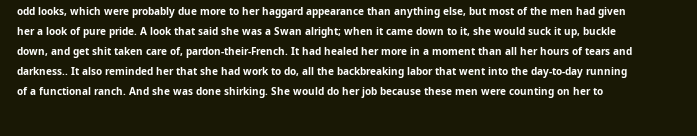odd looks, which were probably due more to her haggard appearance than anything else, but most of the men had given her a look of pure pride. A look that said she was a Swan alright; when it came down to it, she would suck it up, buckle down, and get shit taken care of, pardon-their-French. It had healed her more in a moment than all her hours of tears and darkness.. It also reminded her that she had work to do, all the backbreaking labor that went into the day-to-day running of a functional ranch. And she was done shirking. She would do her job because these men were counting on her to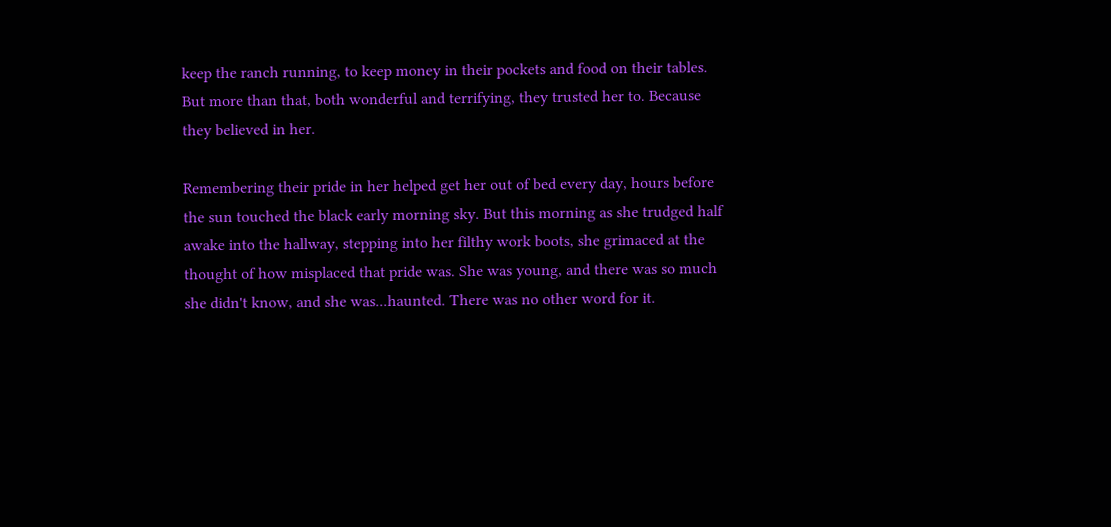keep the ranch running, to keep money in their pockets and food on their tables. But more than that, both wonderful and terrifying, they trusted her to. Because they believed in her.

Remembering their pride in her helped get her out of bed every day, hours before the sun touched the black early morning sky. But this morning as she trudged half awake into the hallway, stepping into her filthy work boots, she grimaced at the thought of how misplaced that pride was. She was young, and there was so much she didn't know, and she was...haunted. There was no other word for it.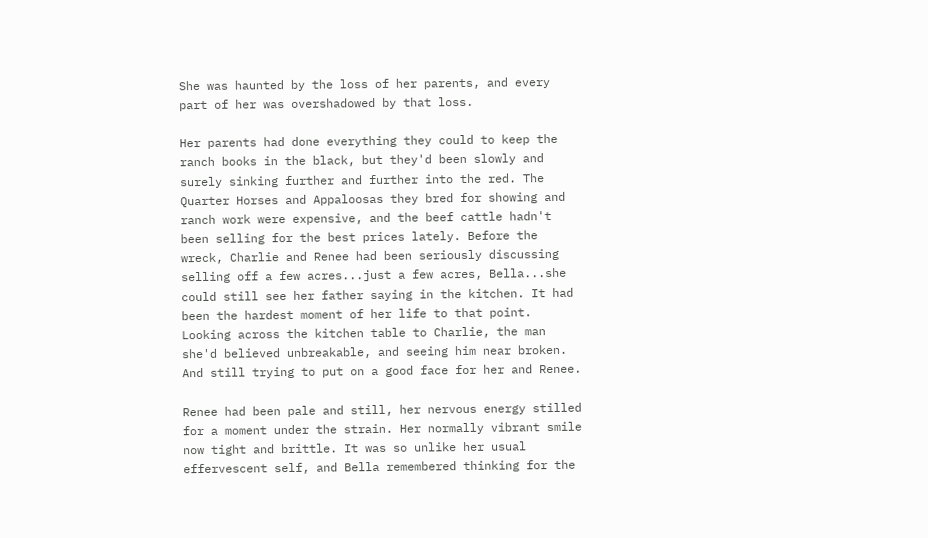She was haunted by the loss of her parents, and every part of her was overshadowed by that loss.

Her parents had done everything they could to keep the ranch books in the black, but they'd been slowly and surely sinking further and further into the red. The Quarter Horses and Appaloosas they bred for showing and ranch work were expensive, and the beef cattle hadn't been selling for the best prices lately. Before the wreck, Charlie and Renee had been seriously discussing selling off a few acres...just a few acres, Bella...she could still see her father saying in the kitchen. It had been the hardest moment of her life to that point. Looking across the kitchen table to Charlie, the man she'd believed unbreakable, and seeing him near broken. And still trying to put on a good face for her and Renee.

Renee had been pale and still, her nervous energy stilled for a moment under the strain. Her normally vibrant smile now tight and brittle. It was so unlike her usual effervescent self, and Bella remembered thinking for the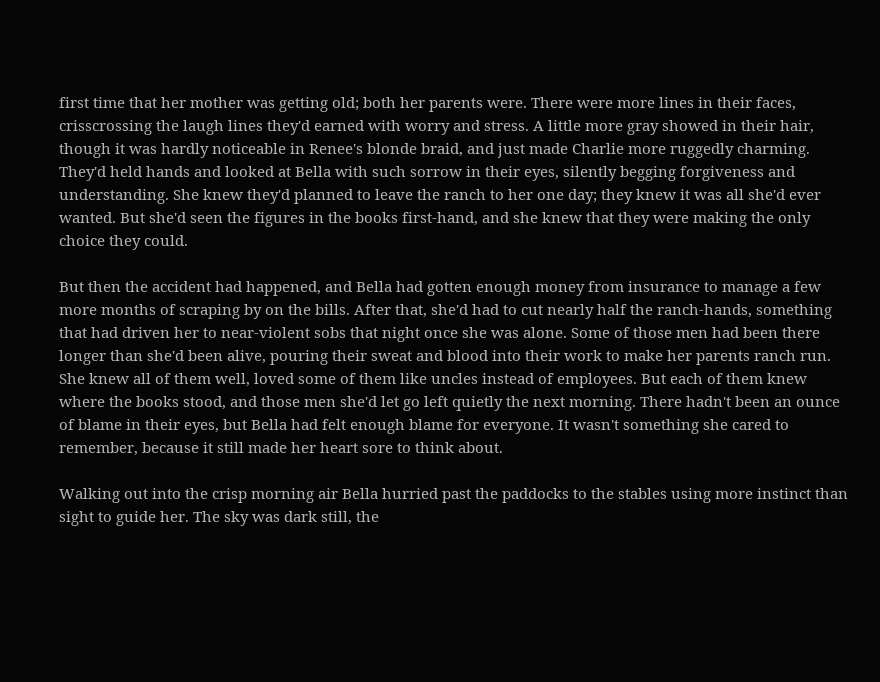first time that her mother was getting old; both her parents were. There were more lines in their faces, crisscrossing the laugh lines they'd earned with worry and stress. A little more gray showed in their hair, though it was hardly noticeable in Renee's blonde braid, and just made Charlie more ruggedly charming. They'd held hands and looked at Bella with such sorrow in their eyes, silently begging forgiveness and understanding. She knew they'd planned to leave the ranch to her one day; they knew it was all she'd ever wanted. But she'd seen the figures in the books first-hand, and she knew that they were making the only choice they could.

But then the accident had happened, and Bella had gotten enough money from insurance to manage a few more months of scraping by on the bills. After that, she'd had to cut nearly half the ranch-hands, something that had driven her to near-violent sobs that night once she was alone. Some of those men had been there longer than she'd been alive, pouring their sweat and blood into their work to make her parents ranch run. She knew all of them well, loved some of them like uncles instead of employees. But each of them knew where the books stood, and those men she'd let go left quietly the next morning. There hadn't been an ounce of blame in their eyes, but Bella had felt enough blame for everyone. It wasn't something she cared to remember, because it still made her heart sore to think about.

Walking out into the crisp morning air Bella hurried past the paddocks to the stables using more instinct than sight to guide her. The sky was dark still, the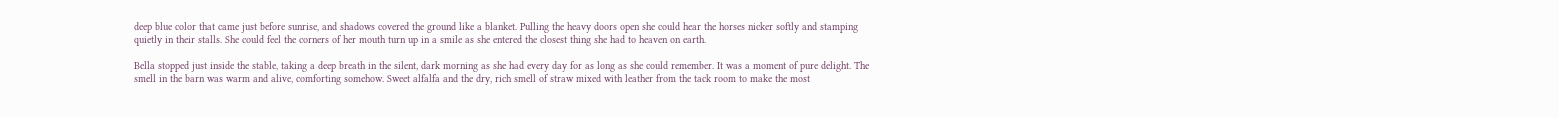deep blue color that came just before sunrise, and shadows covered the ground like a blanket. Pulling the heavy doors open she could hear the horses nicker softly and stamping quietly in their stalls. She could feel the corners of her mouth turn up in a smile as she entered the closest thing she had to heaven on earth.

Bella stopped just inside the stable, taking a deep breath in the silent, dark morning as she had every day for as long as she could remember. It was a moment of pure delight. The smell in the barn was warm and alive, comforting somehow. Sweet alfalfa and the dry, rich smell of straw mixed with leather from the tack room to make the most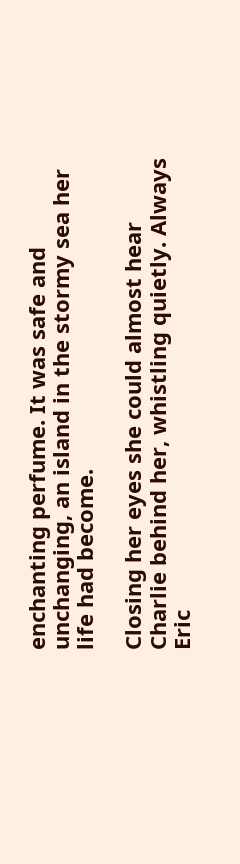enchanting perfume. It was safe and unchanging, an island in the stormy sea her life had become.

Closing her eyes she could almost hear Charlie behind her, whistling quietly. Always Eric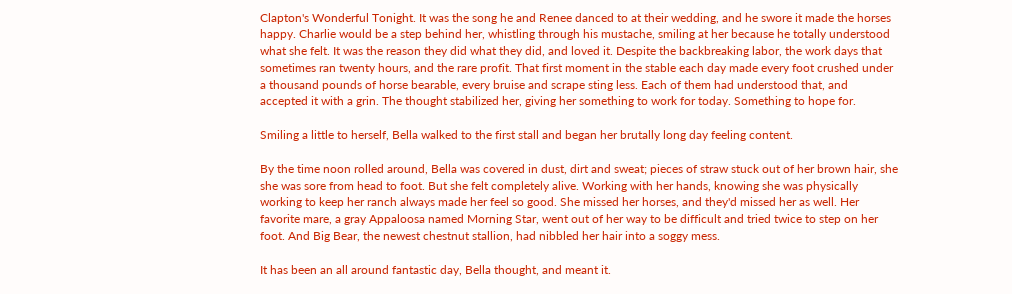Clapton's Wonderful Tonight. It was the song he and Renee danced to at their wedding, and he swore it made the horses happy. Charlie would be a step behind her, whistling through his mustache, smiling at her because he totally understood what she felt. It was the reason they did what they did, and loved it. Despite the backbreaking labor, the work days that sometimes ran twenty hours, and the rare profit. That first moment in the stable each day made every foot crushed under a thousand pounds of horse bearable, every bruise and scrape sting less. Each of them had understood that, and accepted it with a grin. The thought stabilized her, giving her something to work for today. Something to hope for.

Smiling a little to herself, Bella walked to the first stall and began her brutally long day feeling content.

By the time noon rolled around, Bella was covered in dust, dirt and sweat; pieces of straw stuck out of her brown hair, she she was sore from head to foot. But she felt completely alive. Working with her hands, knowing she was physically working to keep her ranch always made her feel so good. She missed her horses, and they'd missed her as well. Her favorite mare, a gray Appaloosa named Morning Star, went out of her way to be difficult and tried twice to step on her foot. And Big Bear, the newest chestnut stallion, had nibbled her hair into a soggy mess.

It has been an all around fantastic day, Bella thought, and meant it.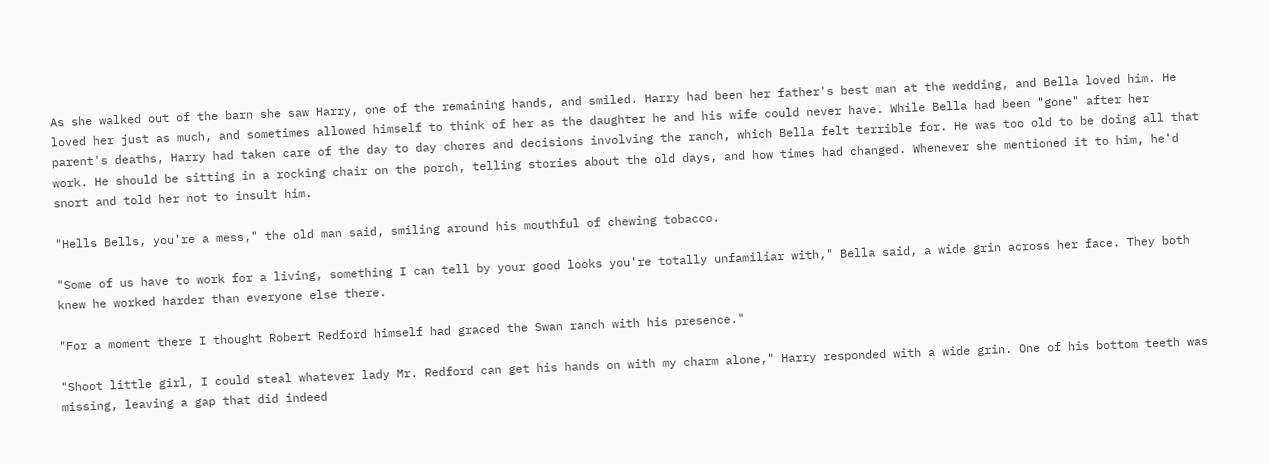As she walked out of the barn she saw Harry, one of the remaining hands, and smiled. Harry had been her father's best man at the wedding, and Bella loved him. He loved her just as much, and sometimes allowed himself to think of her as the daughter he and his wife could never have. While Bella had been "gone" after her parent's deaths, Harry had taken care of the day to day chores and decisions involving the ranch, which Bella felt terrible for. He was too old to be doing all that work. He should be sitting in a rocking chair on the porch, telling stories about the old days, and how times had changed. Whenever she mentioned it to him, he'd snort and told her not to insult him.

"Hells Bells, you're a mess," the old man said, smiling around his mouthful of chewing tobacco.

"Some of us have to work for a living, something I can tell by your good looks you're totally unfamiliar with," Bella said, a wide grin across her face. They both knew he worked harder than everyone else there.

"For a moment there I thought Robert Redford himself had graced the Swan ranch with his presence."

"Shoot little girl, I could steal whatever lady Mr. Redford can get his hands on with my charm alone," Harry responded with a wide grin. One of his bottom teeth was missing, leaving a gap that did indeed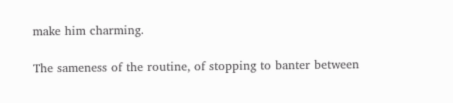make him charming.

The sameness of the routine, of stopping to banter between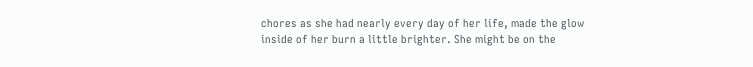chores as she had nearly every day of her life, made the glow inside of her burn a little brighter. She might be on the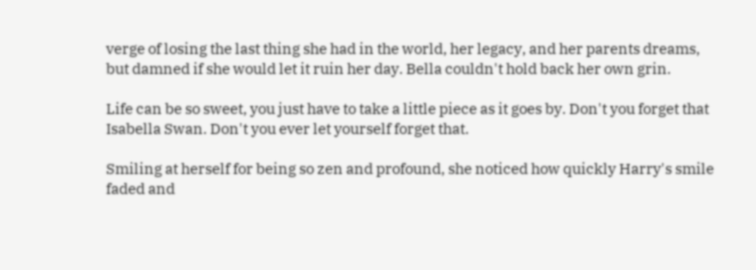verge of losing the last thing she had in the world, her legacy, and her parents dreams, but damned if she would let it ruin her day. Bella couldn't hold back her own grin.

Life can be so sweet, you just have to take a little piece as it goes by. Don't you forget that Isabella Swan. Don't you ever let yourself forget that.

Smiling at herself for being so zen and profound, she noticed how quickly Harry's smile faded and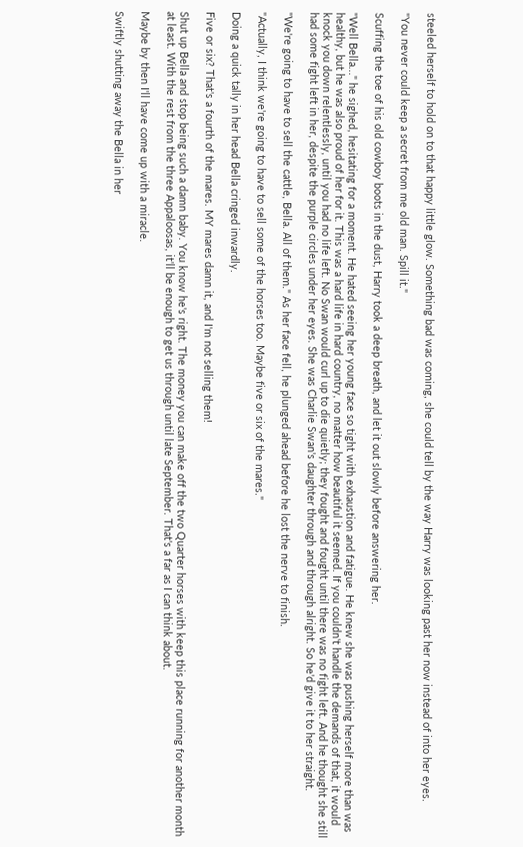steeled herself to hold on to that happy little glow. Something bad was coming, she could tell by the way Harry was looking past her now instead of into her eyes.

"You never could keep a secret from me old man. Spill it."

Scuffing the toe of his old cowboy boots in the dust, Harry took a deep breath, and let it out slowly before answering her.

"Well Bella..." he sighed, hesitating for a moment. He hated seeing her young face so tight with exhaustion and fatigue. He knew she was pushing herself more than was healthy, but he was also proud of her for it. This was a hard life in hard country, no matter how beautiful it seemed. If you couldn't handle the demands of that, it would knock you down relentlessly, until you had no life left. No Swan would curl up to die quietly; they fought and fought until there was no fight left. And he thought she still had some fight left in her, despite the purple circles under her eyes. She was Charlie Swan's daughter through and through alright. So he'd give it to her straight.

"We're going to have to sell the cattle, Bella. All of them." As her face fell, he plunged ahead before he lost the nerve to finish.

"Actually, I think we're going to have to sell some of the horses too. Maybe five or six of the mares."

Doing a quick tally in her head Bella cringed inwardly.

Five or six? That's a fourth of the mares. MY mares damn it, and I'm not selling them!

Shut up Bella and stop being such a damn baby. You know he's right. The money you can make off the two Quarter horses with keep this place running for another month at least. With the rest from the three Appaloosas, it'll be enough to get us through until late September. That's a far as I can think about.

Maybe by then I'll have come up with a miracle.

Swiftly shutting away the Bella in her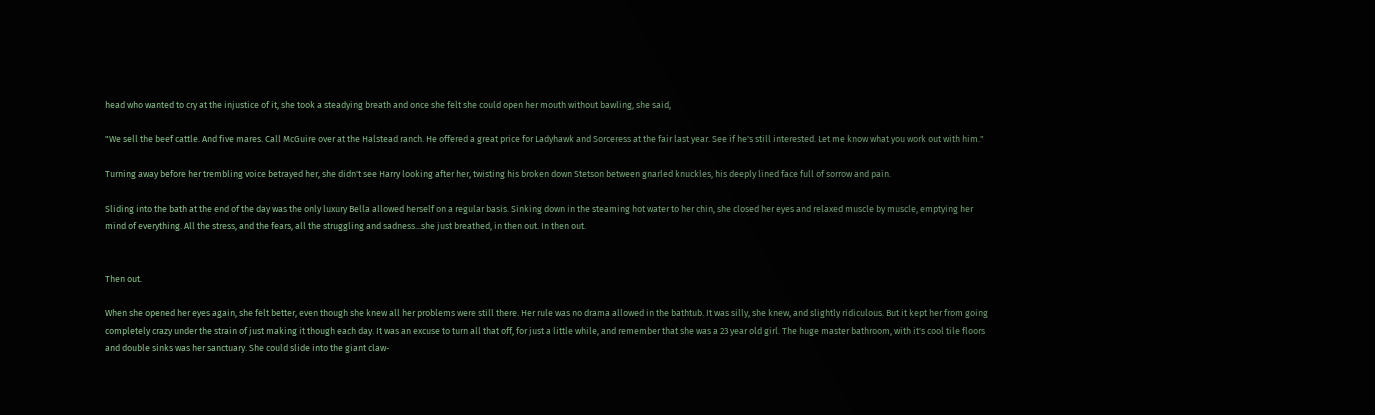head who wanted to cry at the injustice of it, she took a steadying breath and once she felt she could open her mouth without bawling, she said,

"We sell the beef cattle. And five mares. Call McGuire over at the Halstead ranch. He offered a great price for Ladyhawk and Sorceress at the fair last year. See if he's still interested. Let me know what you work out with him."

Turning away before her trembling voice betrayed her, she didn't see Harry looking after her, twisting his broken down Stetson between gnarled knuckles, his deeply lined face full of sorrow and pain.

Sliding into the bath at the end of the day was the only luxury Bella allowed herself on a regular basis. Sinking down in the steaming hot water to her chin, she closed her eyes and relaxed muscle by muscle, emptying her mind of everything. All the stress, and the fears, all the struggling and sadness...she just breathed, in then out. In then out.


Then out.

When she opened her eyes again, she felt better, even though she knew all her problems were still there. Her rule was no drama allowed in the bathtub. It was silly, she knew, and slightly ridiculous. But it kept her from going completely crazy under the strain of just making it though each day. It was an excuse to turn all that off, for just a little while, and remember that she was a 23 year old girl. The huge master bathroom, with it's cool tile floors and double sinks was her sanctuary. She could slide into the giant claw-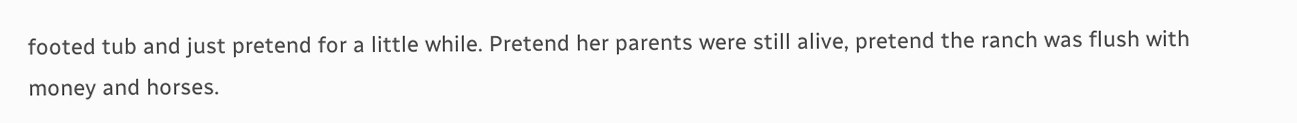footed tub and just pretend for a little while. Pretend her parents were still alive, pretend the ranch was flush with money and horses.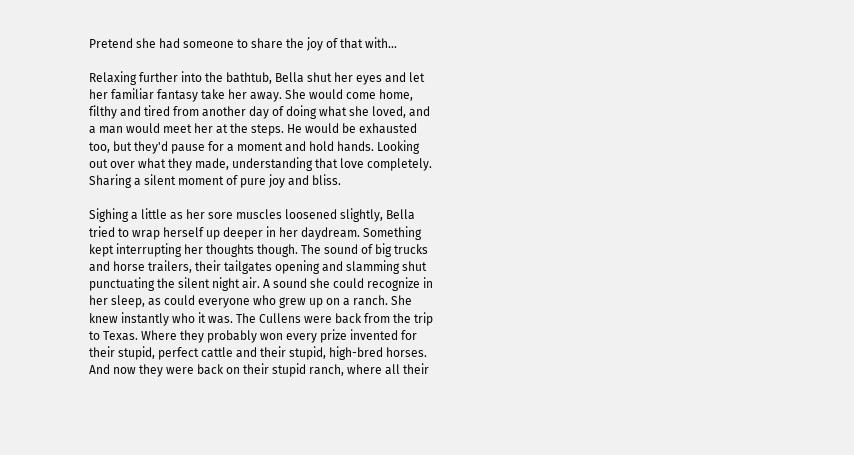Pretend she had someone to share the joy of that with...

Relaxing further into the bathtub, Bella shut her eyes and let her familiar fantasy take her away. She would come home, filthy and tired from another day of doing what she loved, and a man would meet her at the steps. He would be exhausted too, but they'd pause for a moment and hold hands. Looking out over what they made, understanding that love completely. Sharing a silent moment of pure joy and bliss.

Sighing a little as her sore muscles loosened slightly, Bella tried to wrap herself up deeper in her daydream. Something kept interrupting her thoughts though. The sound of big trucks and horse trailers, their tailgates opening and slamming shut punctuating the silent night air. A sound she could recognize in her sleep, as could everyone who grew up on a ranch. She knew instantly who it was. The Cullens were back from the trip to Texas. Where they probably won every prize invented for their stupid, perfect cattle and their stupid, high-bred horses. And now they were back on their stupid ranch, where all their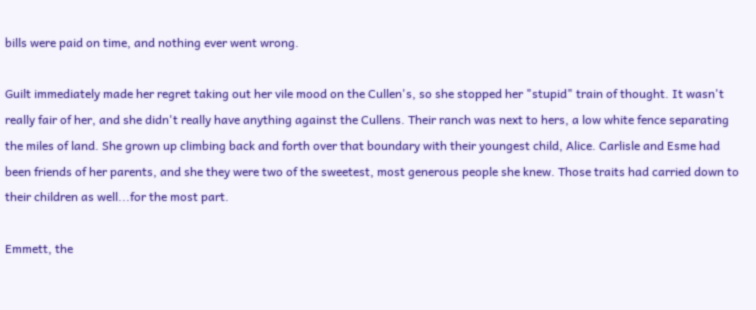bills were paid on time, and nothing ever went wrong.

Guilt immediately made her regret taking out her vile mood on the Cullen's, so she stopped her "stupid" train of thought. It wasn't really fair of her, and she didn't really have anything against the Cullens. Their ranch was next to hers, a low white fence separating the miles of land. She grown up climbing back and forth over that boundary with their youngest child, Alice. Carlisle and Esme had been friends of her parents, and she they were two of the sweetest, most generous people she knew. Those traits had carried down to their children as well...for the most part.

Emmett, the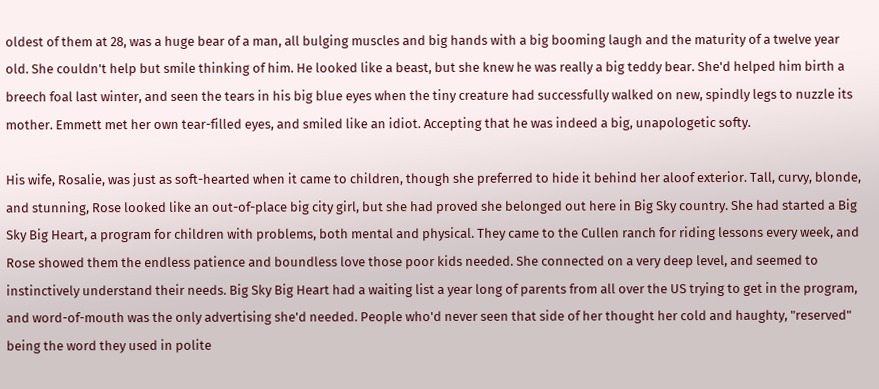oldest of them at 28, was a huge bear of a man, all bulging muscles and big hands with a big booming laugh and the maturity of a twelve year old. She couldn't help but smile thinking of him. He looked like a beast, but she knew he was really a big teddy bear. She'd helped him birth a breech foal last winter, and seen the tears in his big blue eyes when the tiny creature had successfully walked on new, spindly legs to nuzzle its mother. Emmett met her own tear-filled eyes, and smiled like an idiot. Accepting that he was indeed a big, unapologetic softy.

His wife, Rosalie, was just as soft-hearted when it came to children, though she preferred to hide it behind her aloof exterior. Tall, curvy, blonde, and stunning, Rose looked like an out-of-place big city girl, but she had proved she belonged out here in Big Sky country. She had started a Big Sky Big Heart, a program for children with problems, both mental and physical. They came to the Cullen ranch for riding lessons every week, and Rose showed them the endless patience and boundless love those poor kids needed. She connected on a very deep level, and seemed to instinctively understand their needs. Big Sky Big Heart had a waiting list a year long of parents from all over the US trying to get in the program, and word-of-mouth was the only advertising she'd needed. People who'd never seen that side of her thought her cold and haughty, "reserved" being the word they used in polite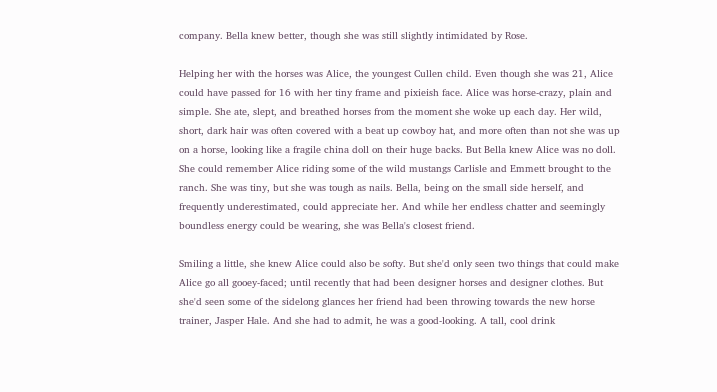company. Bella knew better, though she was still slightly intimidated by Rose.

Helping her with the horses was Alice, the youngest Cullen child. Even though she was 21, Alice could have passed for 16 with her tiny frame and pixieish face. Alice was horse-crazy, plain and simple. She ate, slept, and breathed horses from the moment she woke up each day. Her wild, short, dark hair was often covered with a beat up cowboy hat, and more often than not she was up on a horse, looking like a fragile china doll on their huge backs. But Bella knew Alice was no doll. She could remember Alice riding some of the wild mustangs Carlisle and Emmett brought to the ranch. She was tiny, but she was tough as nails. Bella, being on the small side herself, and frequently underestimated, could appreciate her. And while her endless chatter and seemingly boundless energy could be wearing, she was Bella's closest friend.

Smiling a little, she knew Alice could also be softy. But she'd only seen two things that could make Alice go all gooey-faced; until recently that had been designer horses and designer clothes. But she'd seen some of the sidelong glances her friend had been throwing towards the new horse trainer, Jasper Hale. And she had to admit, he was a good-looking. A tall, cool drink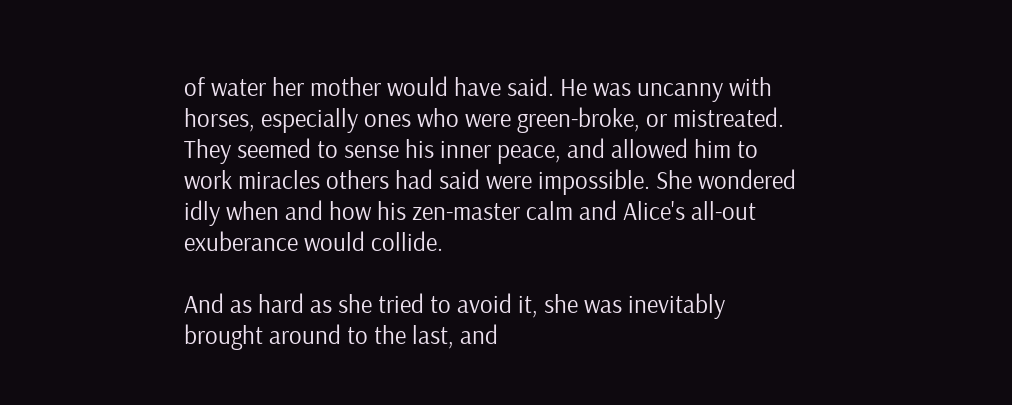of water her mother would have said. He was uncanny with horses, especially ones who were green-broke, or mistreated. They seemed to sense his inner peace, and allowed him to work miracles others had said were impossible. She wondered idly when and how his zen-master calm and Alice's all-out exuberance would collide.

And as hard as she tried to avoid it, she was inevitably brought around to the last, and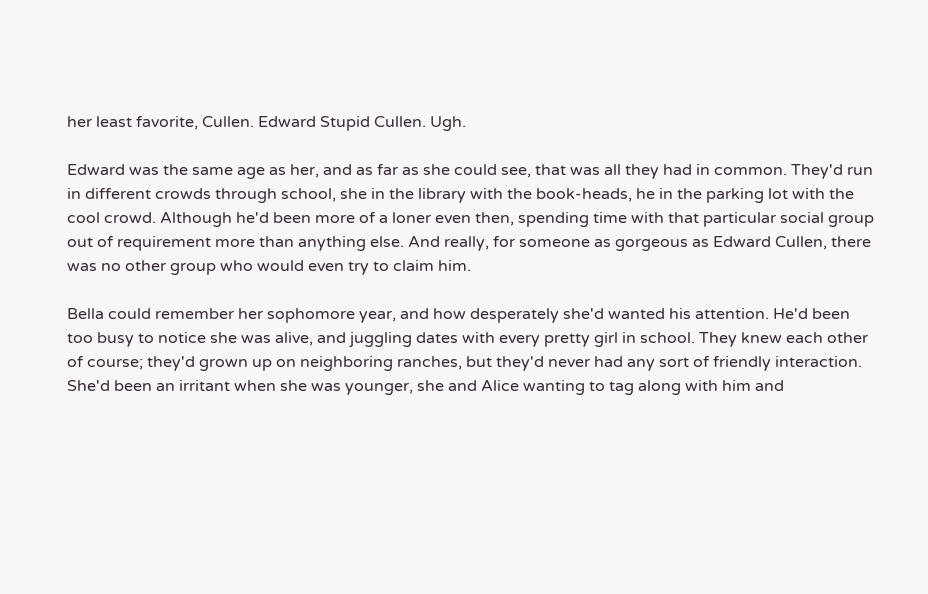her least favorite, Cullen. Edward Stupid Cullen. Ugh.

Edward was the same age as her, and as far as she could see, that was all they had in common. They'd run in different crowds through school, she in the library with the book-heads, he in the parking lot with the cool crowd. Although he'd been more of a loner even then, spending time with that particular social group out of requirement more than anything else. And really, for someone as gorgeous as Edward Cullen, there was no other group who would even try to claim him.

Bella could remember her sophomore year, and how desperately she'd wanted his attention. He'd been too busy to notice she was alive, and juggling dates with every pretty girl in school. They knew each other of course; they'd grown up on neighboring ranches, but they'd never had any sort of friendly interaction. She'd been an irritant when she was younger, she and Alice wanting to tag along with him and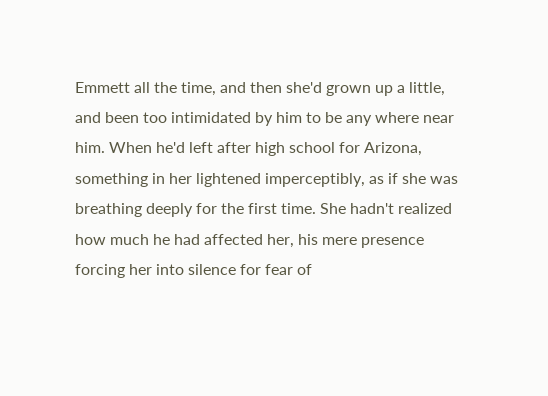Emmett all the time, and then she'd grown up a little, and been too intimidated by him to be any where near him. When he'd left after high school for Arizona, something in her lightened imperceptibly, as if she was breathing deeply for the first time. She hadn't realized how much he had affected her, his mere presence forcing her into silence for fear of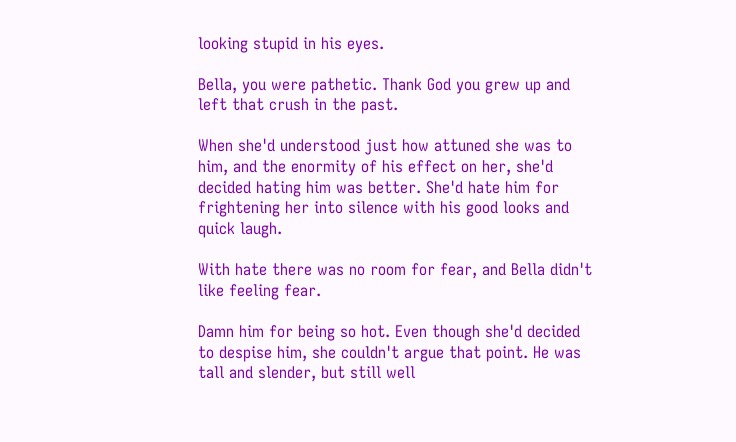looking stupid in his eyes.

Bella, you were pathetic. Thank God you grew up and left that crush in the past.

When she'd understood just how attuned she was to him, and the enormity of his effect on her, she'd decided hating him was better. She'd hate him for frightening her into silence with his good looks and quick laugh.

With hate there was no room for fear, and Bella didn't like feeling fear.

Damn him for being so hot. Even though she'd decided to despise him, she couldn't argue that point. He was tall and slender, but still well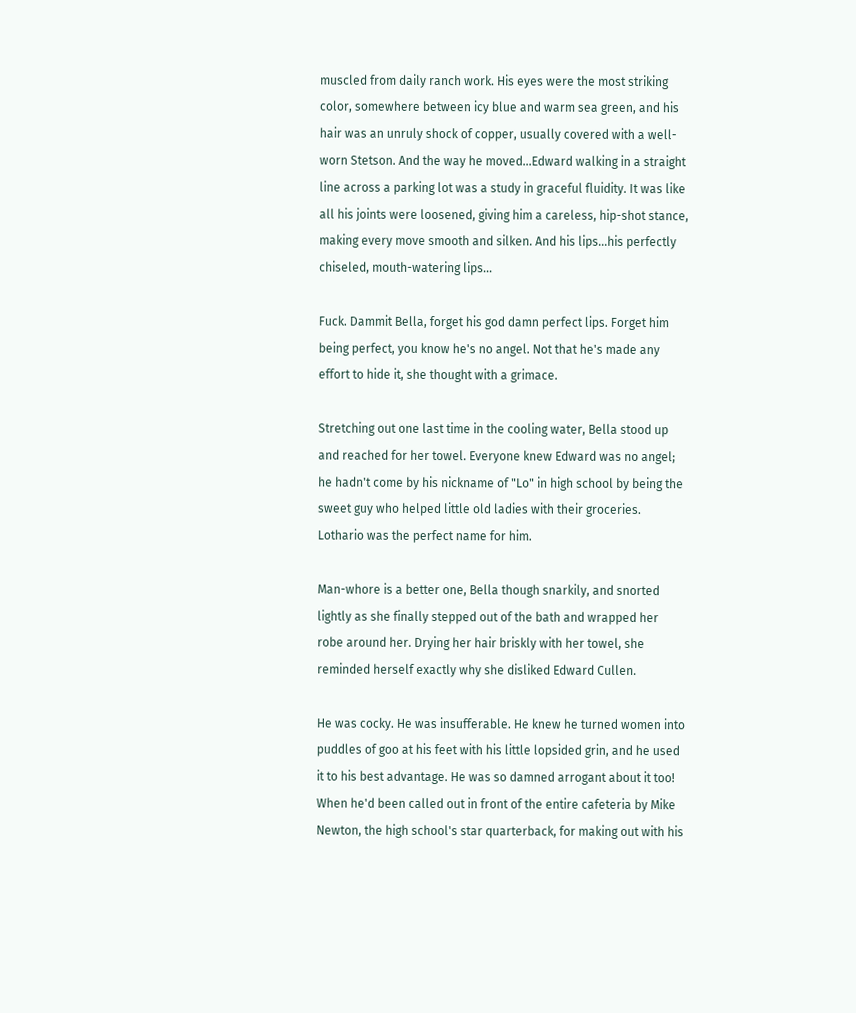muscled from daily ranch work. His eyes were the most striking color, somewhere between icy blue and warm sea green, and his hair was an unruly shock of copper, usually covered with a well-worn Stetson. And the way he moved...Edward walking in a straight line across a parking lot was a study in graceful fluidity. It was like all his joints were loosened, giving him a careless, hip-shot stance, making every move smooth and silken. And his lips...his perfectly chiseled, mouth-watering lips...

Fuck. Dammit Bella, forget his god damn perfect lips. Forget him being perfect, you know he's no angel. Not that he's made any effort to hide it, she thought with a grimace.

Stretching out one last time in the cooling water, Bella stood up and reached for her towel. Everyone knew Edward was no angel; he hadn't come by his nickname of "Lo" in high school by being the sweet guy who helped little old ladies with their groceries. Lothario was the perfect name for him.

Man-whore is a better one, Bella though snarkily, and snorted lightly as she finally stepped out of the bath and wrapped her robe around her. Drying her hair briskly with her towel, she reminded herself exactly why she disliked Edward Cullen.

He was cocky. He was insufferable. He knew he turned women into puddles of goo at his feet with his little lopsided grin, and he used it to his best advantage. He was so damned arrogant about it too! When he'd been called out in front of the entire cafeteria by Mike Newton, the high school's star quarterback, for making out with his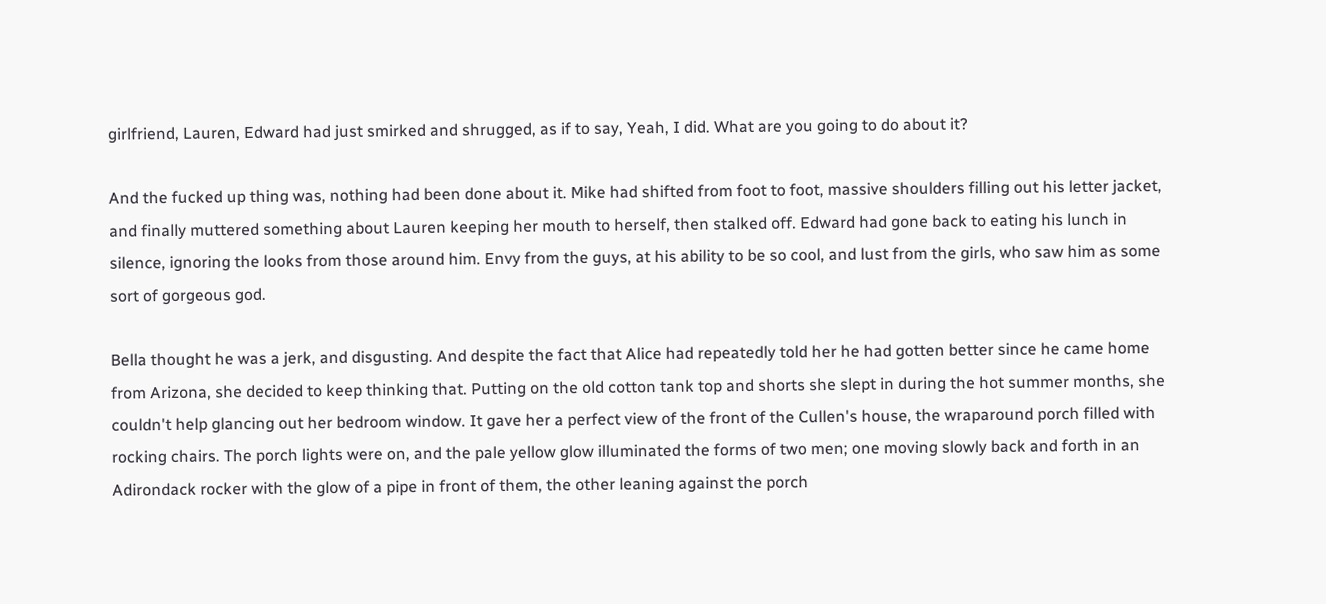girlfriend, Lauren, Edward had just smirked and shrugged, as if to say, Yeah, I did. What are you going to do about it?

And the fucked up thing was, nothing had been done about it. Mike had shifted from foot to foot, massive shoulders filling out his letter jacket, and finally muttered something about Lauren keeping her mouth to herself, then stalked off. Edward had gone back to eating his lunch in silence, ignoring the looks from those around him. Envy from the guys, at his ability to be so cool, and lust from the girls, who saw him as some sort of gorgeous god.

Bella thought he was a jerk, and disgusting. And despite the fact that Alice had repeatedly told her he had gotten better since he came home from Arizona, she decided to keep thinking that. Putting on the old cotton tank top and shorts she slept in during the hot summer months, she couldn't help glancing out her bedroom window. It gave her a perfect view of the front of the Cullen's house, the wraparound porch filled with rocking chairs. The porch lights were on, and the pale yellow glow illuminated the forms of two men; one moving slowly back and forth in an Adirondack rocker with the glow of a pipe in front of them, the other leaning against the porch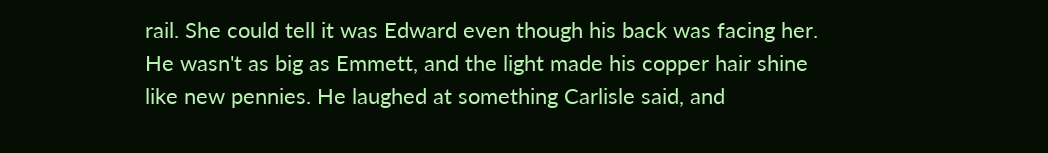rail. She could tell it was Edward even though his back was facing her. He wasn't as big as Emmett, and the light made his copper hair shine like new pennies. He laughed at something Carlisle said, and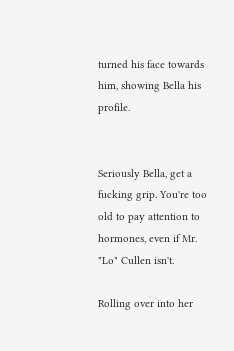turned his face towards him, showing Bella his profile.


Seriously Bella, get a fucking grip. You're too old to pay attention to hormones, even if Mr. "Lo" Cullen isn't.

Rolling over into her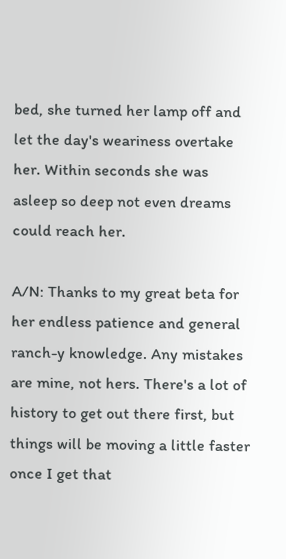bed, she turned her lamp off and let the day's weariness overtake her. Within seconds she was asleep so deep not even dreams could reach her.

A/N: Thanks to my great beta for her endless patience and general ranch-y knowledge. Any mistakes are mine, not hers. There's a lot of history to get out there first, but things will be moving a little faster once I get that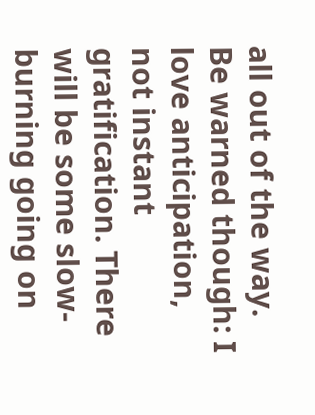all out of the way. Be warned though: I love anticipation, not instant gratification. There will be some slow-burning going on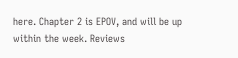here. Chapter 2 is EPOV, and will be up within the week. Reviews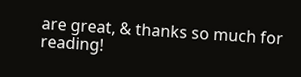are great, & thanks so much for reading!